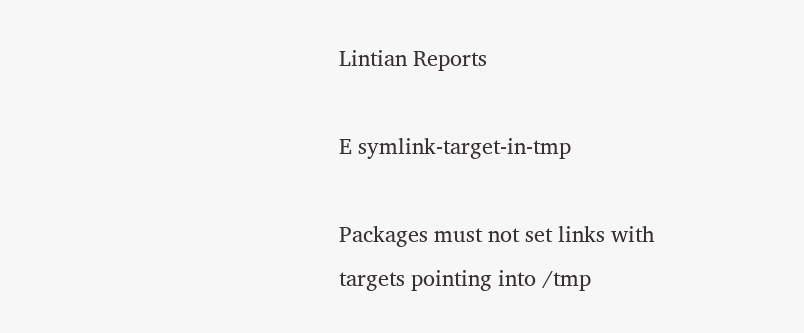Lintian Reports

E symlink-target-in-tmp

Packages must not set links with targets pointing into /tmp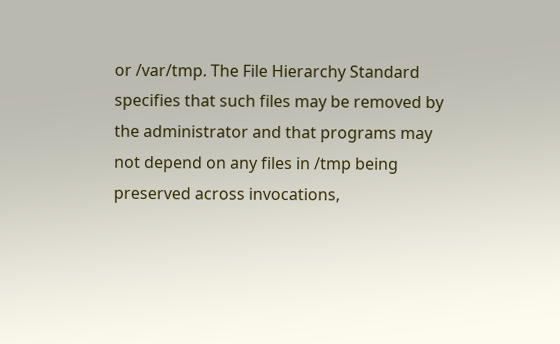or /var/tmp. The File Hierarchy Standard specifies that such files may be removed by the administrator and that programs may not depend on any files in /tmp being preserved across invocations,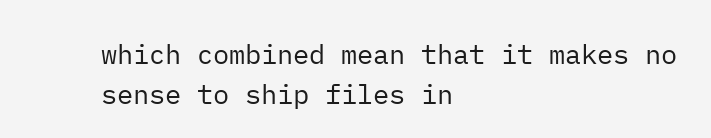which combined mean that it makes no sense to ship files in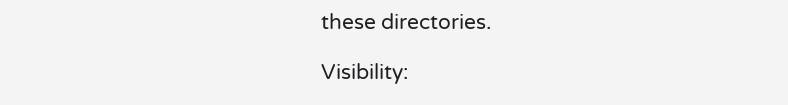these directories.

Visibility: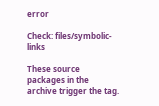error

Check: files/symbolic-links

These source packages in the archive trigger the tag.